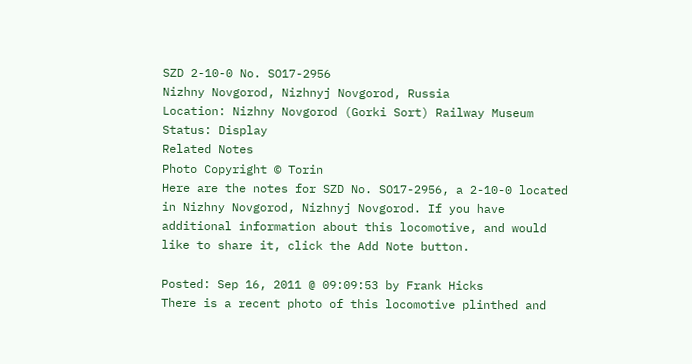SZD 2-10-0 No. SO17-2956
Nizhny Novgorod, Nizhnyj Novgorod, Russia
Location: Nizhny Novgorod (Gorki Sort) Railway Museum
Status: Display
Related Notes
Photo Copyright © Torin
Here are the notes for SZD No. SO17-2956, a 2-10-0 located in Nizhny Novgorod, Nizhnyj Novgorod. If you have additional information about this locomotive, and would like to share it, click the Add Note button.

Posted: Sep 16, 2011 @ 09:09:53 by Frank Hicks
There is a recent photo of this locomotive plinthed and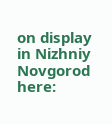on display in Nizhniy Novgorod here: